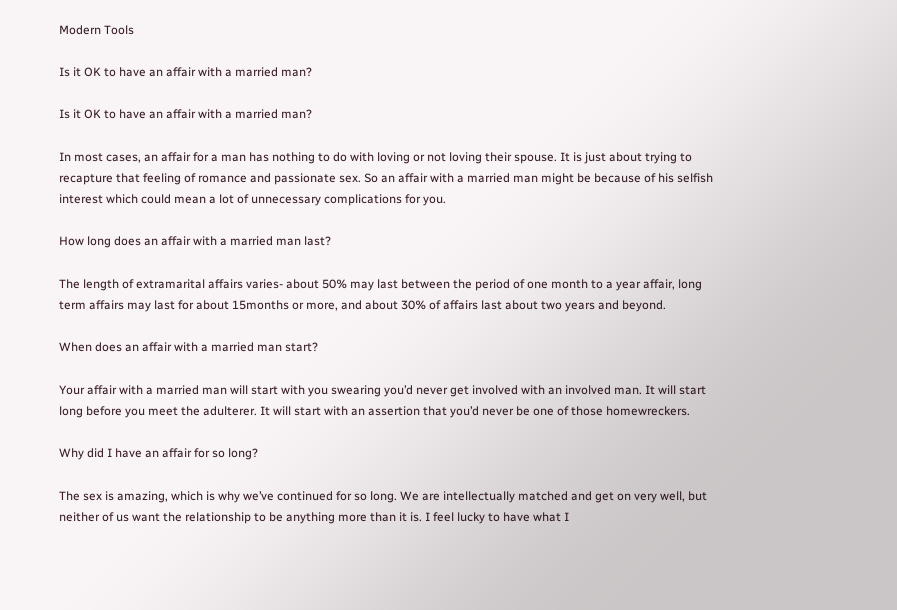Modern Tools

Is it OK to have an affair with a married man?

Is it OK to have an affair with a married man?

In most cases, an affair for a man has nothing to do with loving or not loving their spouse. It is just about trying to recapture that feeling of romance and passionate sex. So an affair with a married man might be because of his selfish interest which could mean a lot of unnecessary complications for you.

How long does an affair with a married man last?

The length of extramarital affairs varies- about 50% may last between the period of one month to a year affair, long term affairs may last for about 15months or more, and about 30% of affairs last about two years and beyond.

When does an affair with a married man start?

Your affair with a married man will start with you swearing you’d never get involved with an involved man. It will start long before you meet the adulterer. It will start with an assertion that you’d never be one of those homewreckers.

Why did I have an affair for so long?

The sex is amazing, which is why we’ve continued for so long. We are intellectually matched and get on very well, but neither of us want the relationship to be anything more than it is. I feel lucky to have what I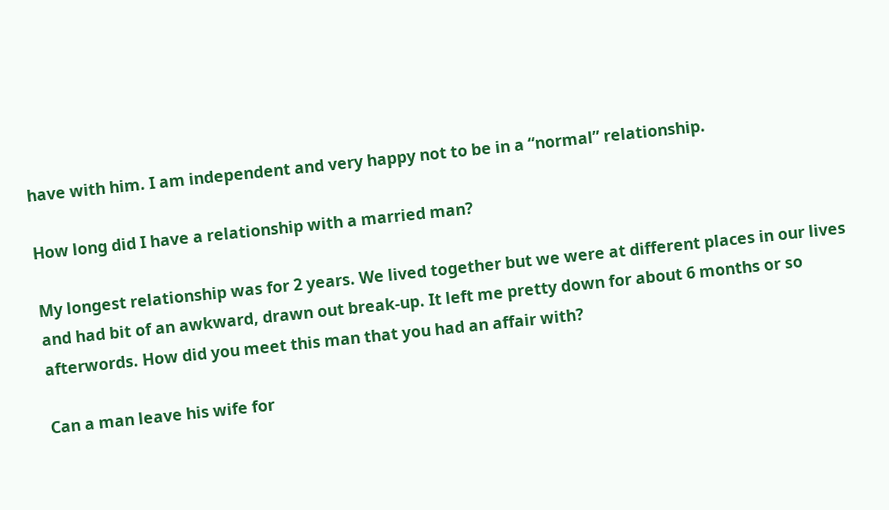have with him. I am independent and very happy not to be in a “normal” relationship.

How long did I have a relationship with a married man?

My longest relationship was for 2 years. We lived together but we were at different places in our lives and had bit of an awkward, drawn out break-up. It left me pretty down for about 6 months or so afterwords. How did you meet this man that you had an affair with?

Can a man leave his wife for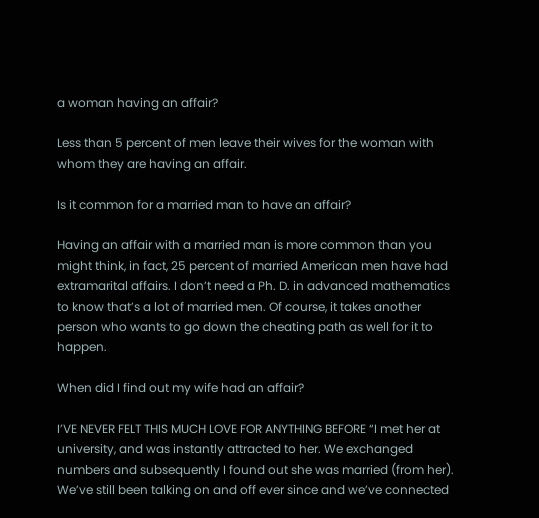a woman having an affair?

Less than 5 percent of men leave their wives for the woman with whom they are having an affair.

Is it common for a married man to have an affair?

Having an affair with a married man is more common than you might think, in fact, 25 percent of married American men have had extramarital affairs. I don’t need a Ph. D. in advanced mathematics to know that’s a lot of married men. Of course, it takes another person who wants to go down the cheating path as well for it to happen.

When did I find out my wife had an affair?

I’VE NEVER FELT THIS MUCH LOVE FOR ANYTHING BEFORE “I met her at university, and was instantly attracted to her. We exchanged numbers and subsequently I found out she was married (from her). We’ve still been talking on and off ever since and we’ve connected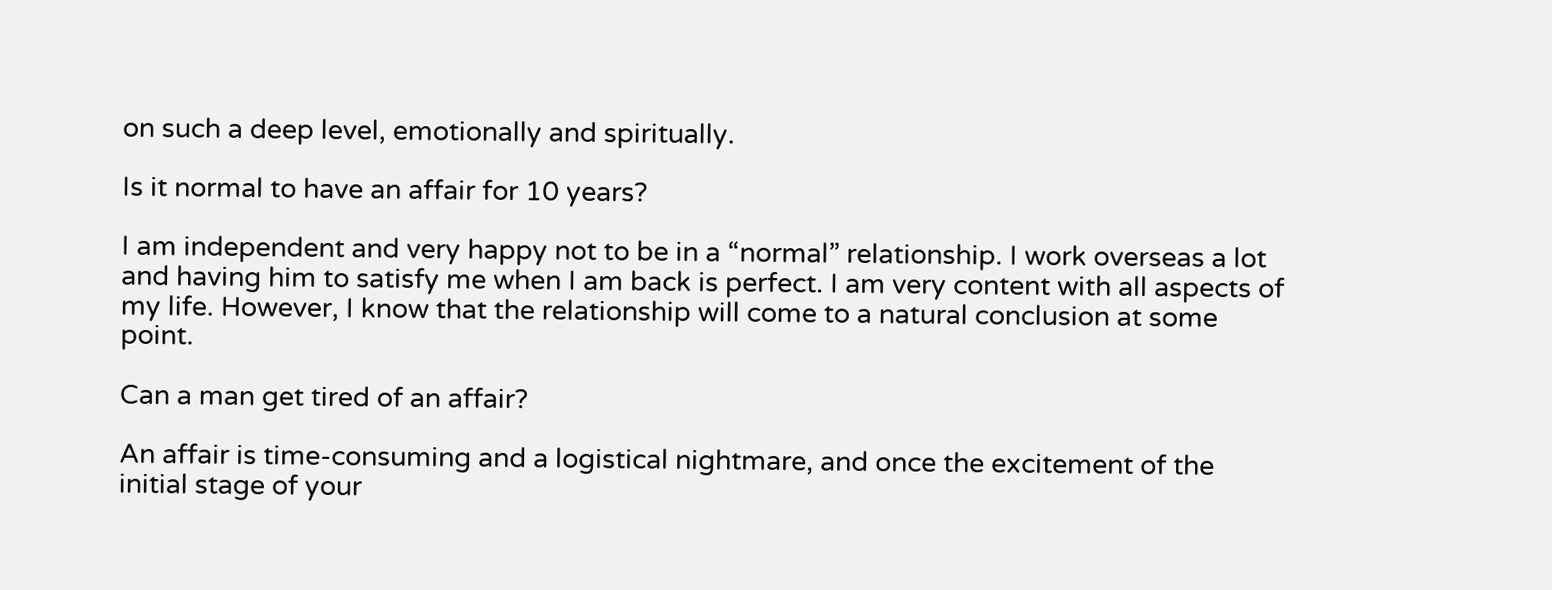on such a deep level, emotionally and spiritually.

Is it normal to have an affair for 10 years?

I am independent and very happy not to be in a “normal” relationship. I work overseas a lot and having him to satisfy me when I am back is perfect. I am very content with all aspects of my life. However, I know that the relationship will come to a natural conclusion at some point.

Can a man get tired of an affair?

An affair is time-consuming and a logistical nightmare, and once the excitement of the initial stage of your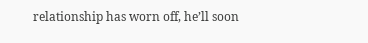relationship has worn off, he’ll soon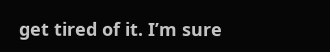get tired of it. I’m sure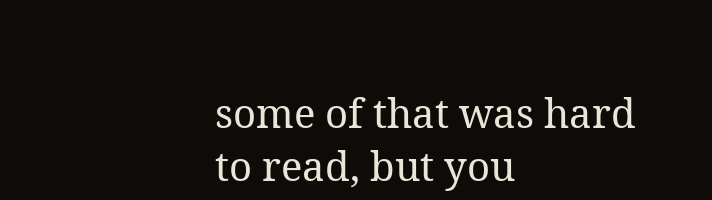some of that was hard to read, but you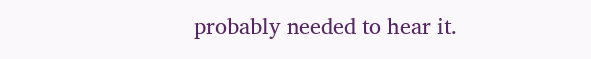probably needed to hear it.